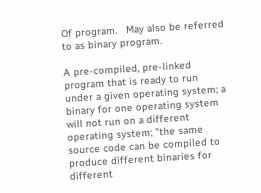Of program.   May also be referred to as binary program.

A pre-compiled, pre-linked program that is ready to run under a given operating system; a binary for one operating system will not run on a different operating system; "the same source code can be compiled to produce different binaries for different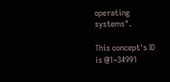operating systems".

This concept's ID is @1~34991